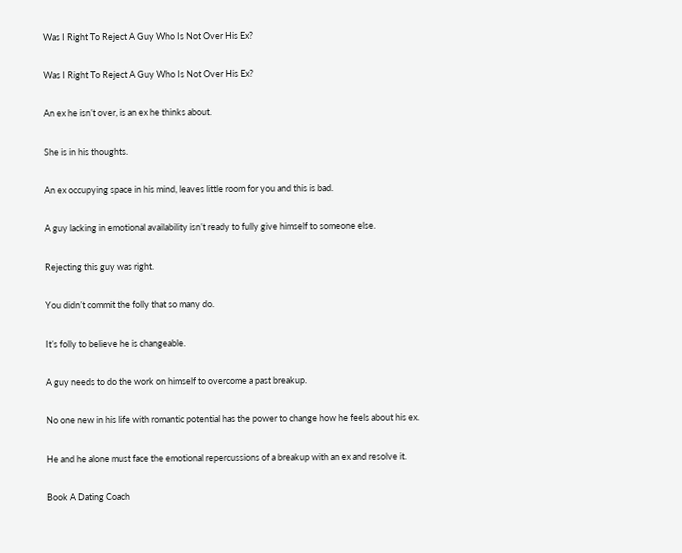Was I Right To Reject A Guy Who Is Not Over His Ex?

Was I Right To Reject A Guy Who Is Not Over His Ex?

An ex he isn’t over, is an ex he thinks about.

She is in his thoughts.

An ex occupying space in his mind, leaves little room for you and this is bad.

A guy lacking in emotional availability isn’t ready to fully give himself to someone else.

Rejecting this guy was right.

You didn’t commit the folly that so many do.

It’s folly to believe he is changeable.

A guy needs to do the work on himself to overcome a past breakup.

No one new in his life with romantic potential has the power to change how he feels about his ex.

He and he alone must face the emotional repercussions of a breakup with an ex and resolve it.

Book A Dating Coach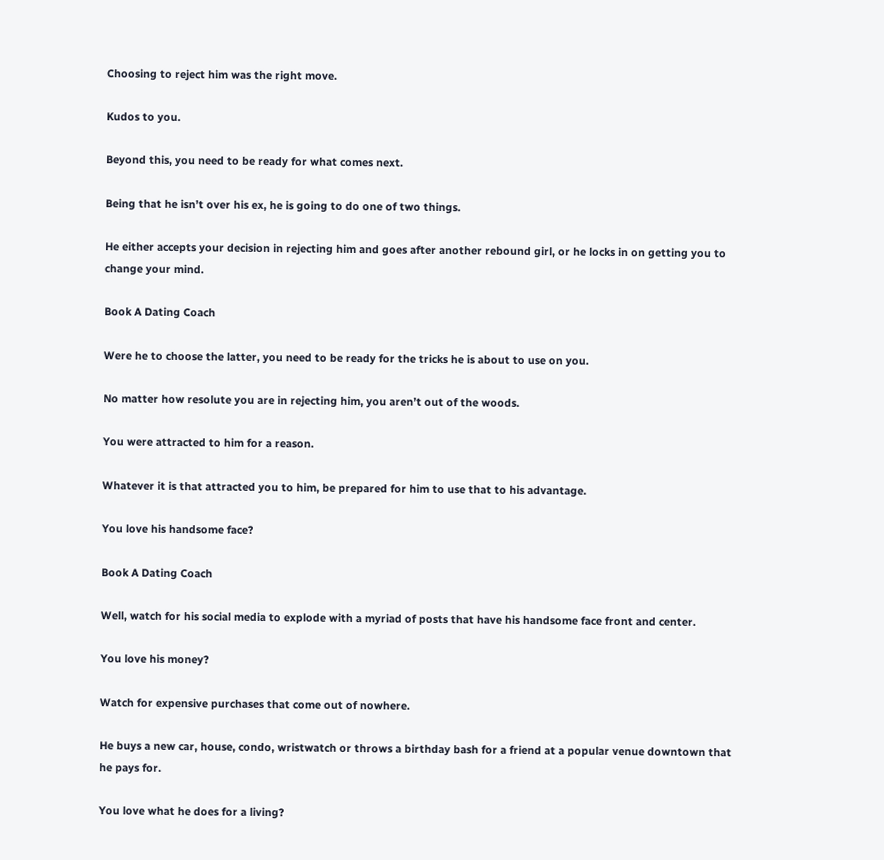Choosing to reject him was the right move.

Kudos to you.

Beyond this, you need to be ready for what comes next.

Being that he isn’t over his ex, he is going to do one of two things.

He either accepts your decision in rejecting him and goes after another rebound girl, or he locks in on getting you to change your mind.

Book A Dating Coach

Were he to choose the latter, you need to be ready for the tricks he is about to use on you.

No matter how resolute you are in rejecting him, you aren’t out of the woods.

You were attracted to him for a reason.

Whatever it is that attracted you to him, be prepared for him to use that to his advantage.

You love his handsome face?

Book A Dating Coach

Well, watch for his social media to explode with a myriad of posts that have his handsome face front and center.

You love his money?

Watch for expensive purchases that come out of nowhere.

He buys a new car, house, condo, wristwatch or throws a birthday bash for a friend at a popular venue downtown that he pays for.

You love what he does for a living?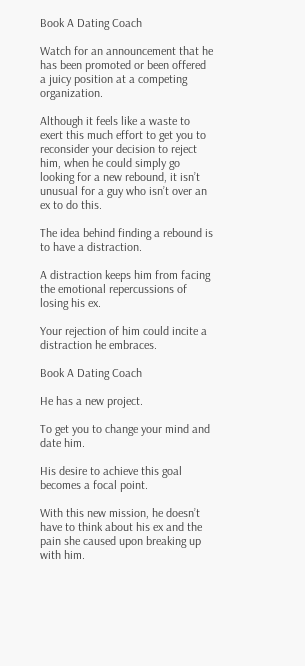Book A Dating Coach

Watch for an announcement that he has been promoted or been offered a juicy position at a competing organization.

Although it feels like a waste to exert this much effort to get you to reconsider your decision to reject him, when he could simply go looking for a new rebound, it isn’t unusual for a guy who isn’t over an ex to do this.

The idea behind finding a rebound is to have a distraction.

A distraction keeps him from facing the emotional repercussions of losing his ex.

Your rejection of him could incite a distraction he embraces.

Book A Dating Coach

He has a new project.

To get you to change your mind and date him.

His desire to achieve this goal becomes a focal point.

With this new mission, he doesn’t have to think about his ex and the pain she caused upon breaking up with him.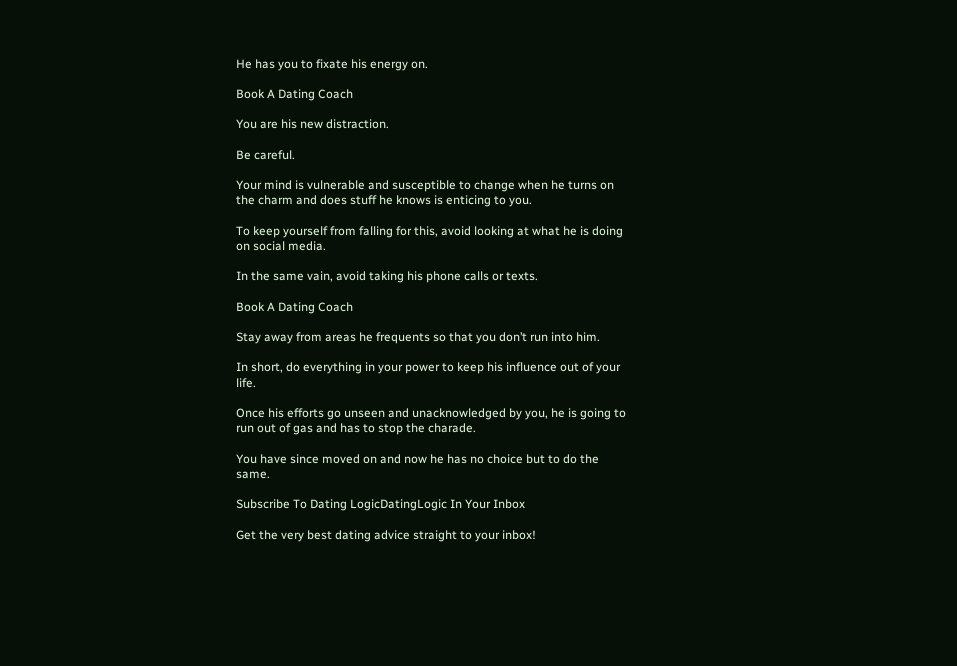He has you to fixate his energy on.

Book A Dating Coach

You are his new distraction.

Be careful.

Your mind is vulnerable and susceptible to change when he turns on the charm and does stuff he knows is enticing to you.

To keep yourself from falling for this, avoid looking at what he is doing on social media.

In the same vain, avoid taking his phone calls or texts.

Book A Dating Coach

Stay away from areas he frequents so that you don’t run into him.

In short, do everything in your power to keep his influence out of your life.

Once his efforts go unseen and unacknowledged by you, he is going to run out of gas and has to stop the charade.

You have since moved on and now he has no choice but to do the same.

Subscribe To Dating LogicDatingLogic In Your Inbox

Get the very best dating advice straight to your inbox!